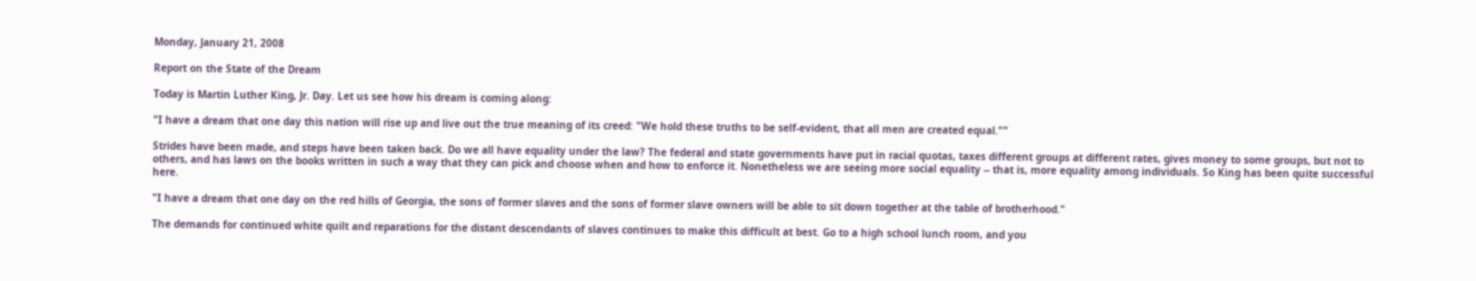Monday, January 21, 2008

Report on the State of the Dream

Today is Martin Luther King, Jr. Day. Let us see how his dream is coming along:

"I have a dream that one day this nation will rise up and live out the true meaning of its creed: "We hold these truths to be self-evident, that all men are created equal.""

Strides have been made, and steps have been taken back. Do we all have equality under the law? The federal and state governments have put in racial quotas, taxes different groups at different rates, gives money to some groups, but not to others, and has laws on the books written in such a way that they can pick and choose when and how to enforce it. Nonetheless we are seeing more social equality -- that is, more equality among individuals. So King has been quite successful here.

"I have a dream that one day on the red hills of Georgia, the sons of former slaves and the sons of former slave owners will be able to sit down together at the table of brotherhood."

The demands for continued white quilt and reparations for the distant descendants of slaves continues to make this difficult at best. Go to a high school lunch room, and you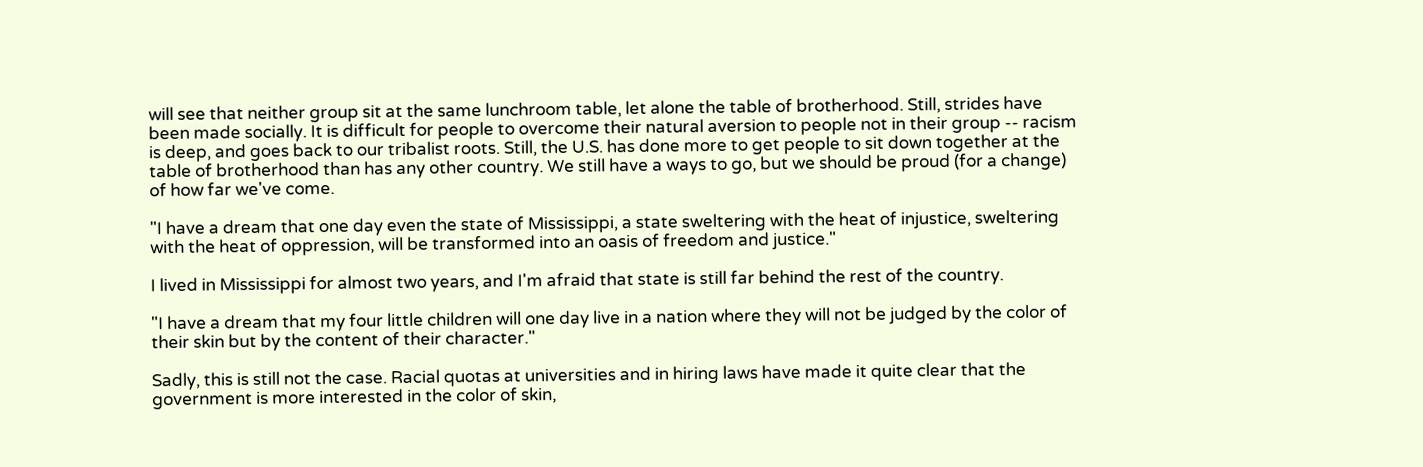will see that neither group sit at the same lunchroom table, let alone the table of brotherhood. Still, strides have been made socially. It is difficult for people to overcome their natural aversion to people not in their group -- racism is deep, and goes back to our tribalist roots. Still, the U.S. has done more to get people to sit down together at the table of brotherhood than has any other country. We still have a ways to go, but we should be proud (for a change) of how far we've come.

"I have a dream that one day even the state of Mississippi, a state sweltering with the heat of injustice, sweltering with the heat of oppression, will be transformed into an oasis of freedom and justice."

I lived in Mississippi for almost two years, and I'm afraid that state is still far behind the rest of the country.

"I have a dream that my four little children will one day live in a nation where they will not be judged by the color of their skin but by the content of their character."

Sadly, this is still not the case. Racial quotas at universities and in hiring laws have made it quite clear that the government is more interested in the color of skin,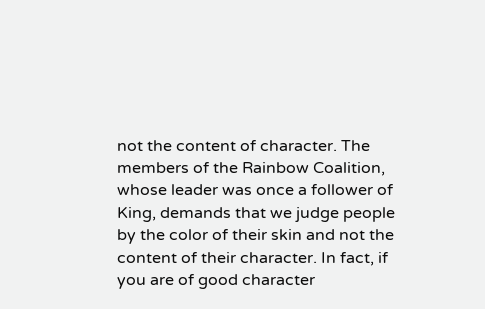not the content of character. The members of the Rainbow Coalition, whose leader was once a follower of King, demands that we judge people by the color of their skin and not the content of their character. In fact, if you are of good character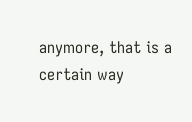anymore, that is a certain way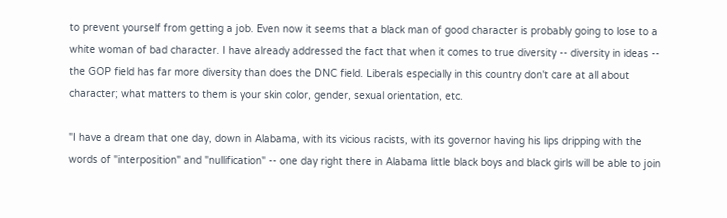to prevent yourself from getting a job. Even now it seems that a black man of good character is probably going to lose to a white woman of bad character. I have already addressed the fact that when it comes to true diversity -- diversity in ideas -- the GOP field has far more diversity than does the DNC field. Liberals especially in this country don't care at all about character; what matters to them is your skin color, gender, sexual orientation, etc.

"I have a dream that one day, down in Alabama, with its vicious racists, with its governor having his lips dripping with the words of "interposition" and "nullification" -- one day right there in Alabama little black boys and black girls will be able to join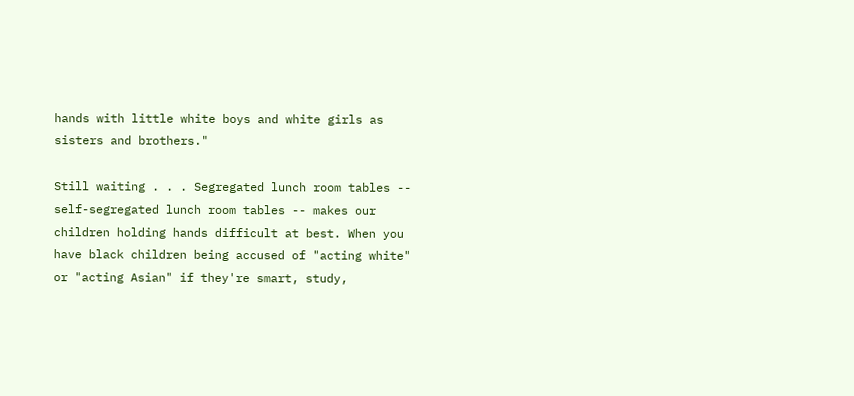hands with little white boys and white girls as sisters and brothers."

Still waiting . . . Segregated lunch room tables -- self-segregated lunch room tables -- makes our children holding hands difficult at best. When you have black children being accused of "acting white" or "acting Asian" if they're smart, study,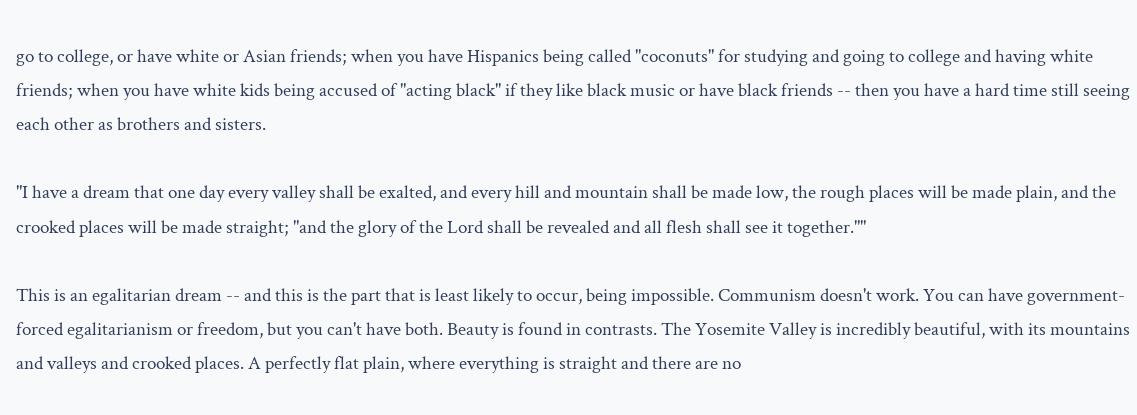go to college, or have white or Asian friends; when you have Hispanics being called "coconuts" for studying and going to college and having white friends; when you have white kids being accused of "acting black" if they like black music or have black friends -- then you have a hard time still seeing each other as brothers and sisters.

"I have a dream that one day every valley shall be exalted, and every hill and mountain shall be made low, the rough places will be made plain, and the crooked places will be made straight; "and the glory of the Lord shall be revealed and all flesh shall see it together.""

This is an egalitarian dream -- and this is the part that is least likely to occur, being impossible. Communism doesn't work. You can have government-forced egalitarianism or freedom, but you can't have both. Beauty is found in contrasts. The Yosemite Valley is incredibly beautiful, with its mountains and valleys and crooked places. A perfectly flat plain, where everything is straight and there are no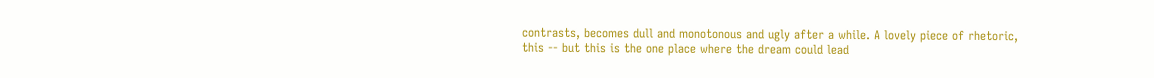contrasts, becomes dull and monotonous and ugly after a while. A lovely piece of rhetoric, this -- but this is the one place where the dream could lead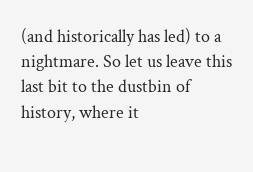(and historically has led) to a nightmare. So let us leave this last bit to the dustbin of history, where it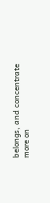belongs, and concentrate more on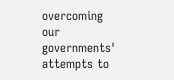overcoming our governments' attempts to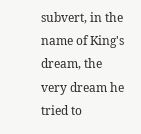subvert, in the name of King's dream, the very dream he tried to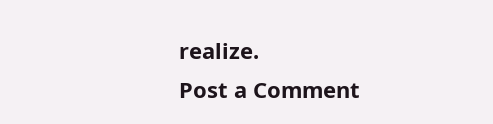realize.
Post a Comment